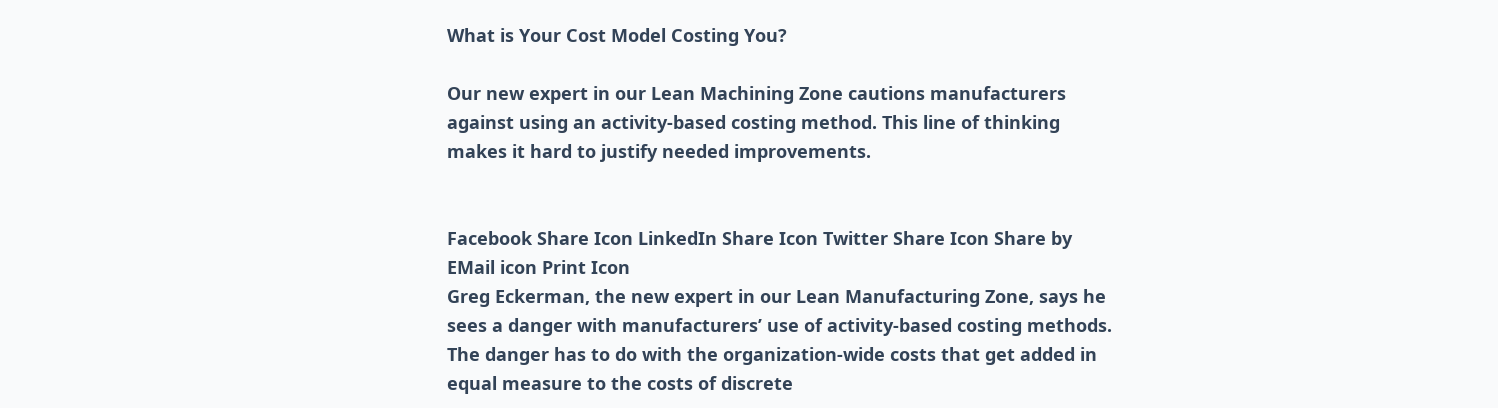What is Your Cost Model Costing You?

Our new expert in our Lean Machining Zone cautions manufacturers against using an activity-based costing method. This line of thinking makes it hard to justify needed improvements.


Facebook Share Icon LinkedIn Share Icon Twitter Share Icon Share by EMail icon Print Icon
Greg Eckerman, the new expert in our Lean Manufacturing Zone, says he sees a danger with manufacturers’ use of activity-based costing methods. The danger has to do with the organization-wide costs that get added in equal measure to the costs of discrete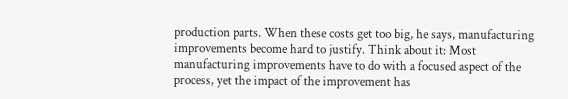production parts. When these costs get too big, he says, manufacturing improvements become hard to justify. Think about it: Most manufacturing improvements have to do with a focused aspect of the process, yet the impact of the improvement has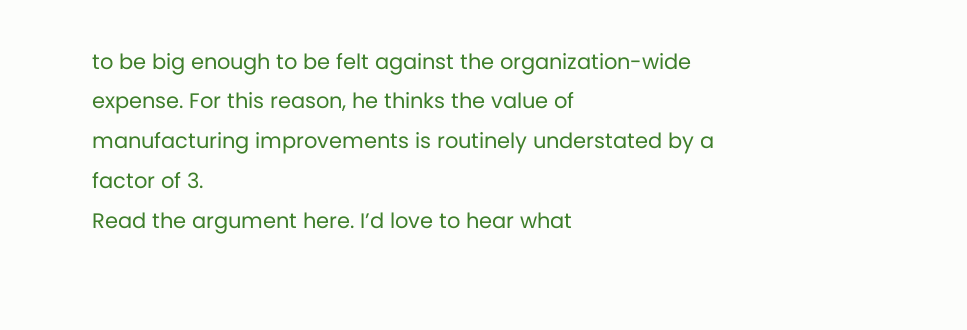to be big enough to be felt against the organization-wide expense. For this reason, he thinks the value of manufacturing improvements is routinely understated by a factor of 3.
Read the argument here. I’d love to hear what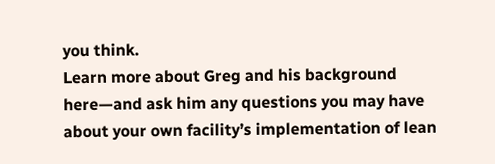you think.
Learn more about Greg and his background here—and ask him any questions you may have about your own facility’s implementation of lean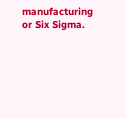manufacturing or Six Sigma.